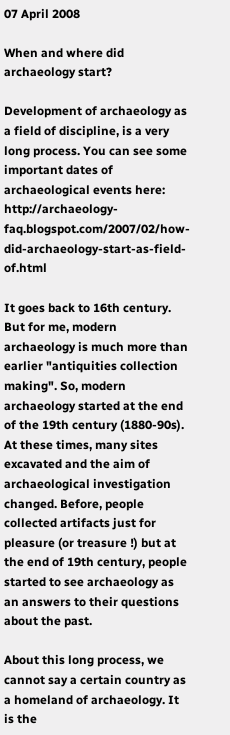07 April 2008

When and where did archaeology start?

Development of archaeology as a field of discipline, is a very long process. You can see some important dates of archaeological events here: http://archaeology-faq.blogspot.com/2007/02/how-did-archaeology-start-as-field-of.html

It goes back to 16th century. But for me, modern archaeology is much more than earlier "antiquities collection making". So, modern archaeology started at the end of the 19th century (1880-90s). At these times, many sites excavated and the aim of archaeological investigation changed. Before, people collected artifacts just for pleasure (or treasure !) but at the end of 19th century, people started to see archaeology as an answers to their questions about the past.

About this long process, we cannot say a certain country as a homeland of archaeology. It is the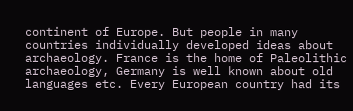continent of Europe. But people in many countries individually developed ideas about archaeology. France is the home of Paleolithic archaeology, Germany is well known about old languages etc. Every European country had its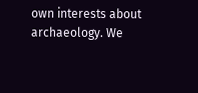own interests about archaeology. We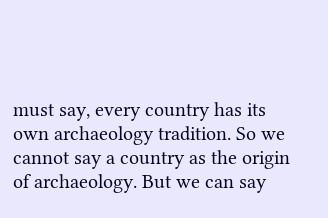must say, every country has its own archaeology tradition. So we cannot say a country as the origin of archaeology. But we can say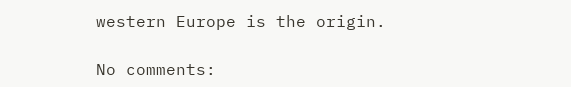western Europe is the origin.

No comments: